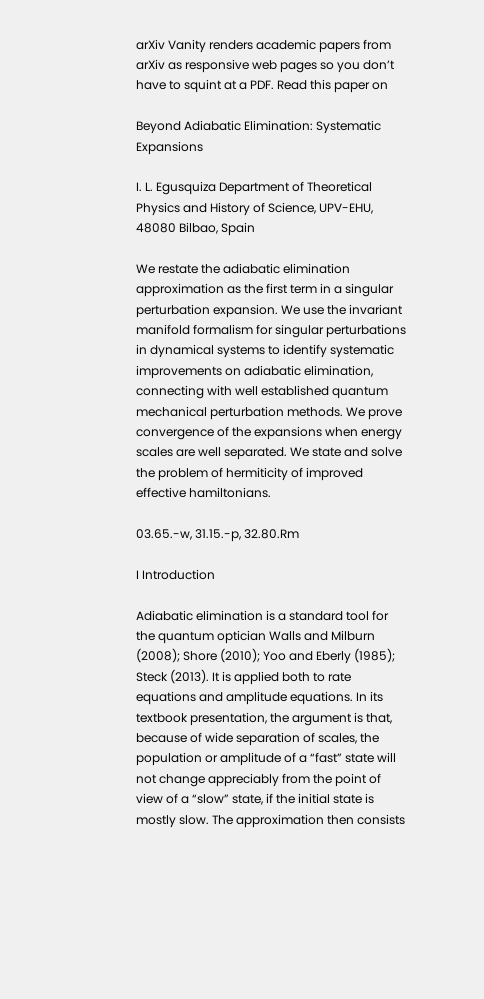arXiv Vanity renders academic papers from arXiv as responsive web pages so you don’t have to squint at a PDF. Read this paper on

Beyond Adiabatic Elimination: Systematic Expansions

I. L. Egusquiza Department of Theoretical Physics and History of Science, UPV-EHU, 48080 Bilbao, Spain

We restate the adiabatic elimination approximation as the first term in a singular perturbation expansion. We use the invariant manifold formalism for singular perturbations in dynamical systems to identify systematic improvements on adiabatic elimination, connecting with well established quantum mechanical perturbation methods. We prove convergence of the expansions when energy scales are well separated. We state and solve the problem of hermiticity of improved effective hamiltonians.

03.65.-w, 31.15.-p, 32.80.Rm

I Introduction

Adiabatic elimination is a standard tool for the quantum optician Walls and Milburn (2008); Shore (2010); Yoo and Eberly (1985); Steck (2013). It is applied both to rate equations and amplitude equations. In its textbook presentation, the argument is that, because of wide separation of scales, the population or amplitude of a “fast” state will not change appreciably from the point of view of a “slow” state, if the initial state is mostly slow. The approximation then consists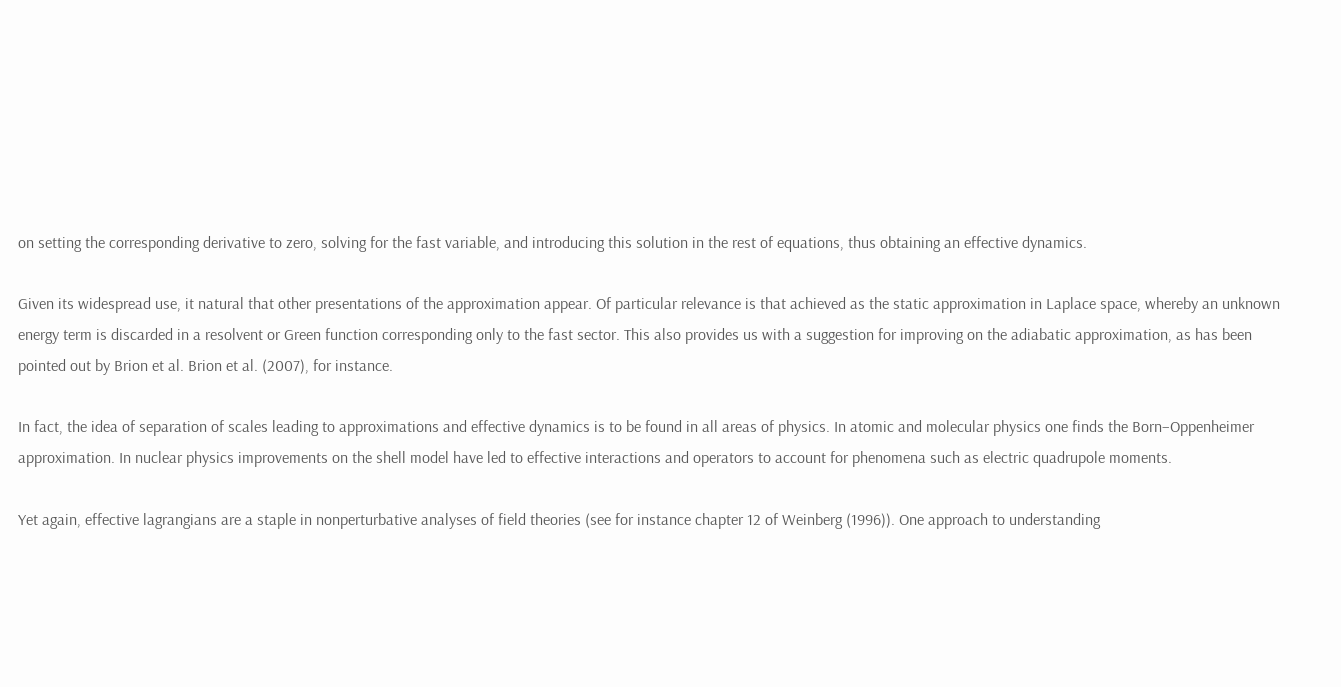on setting the corresponding derivative to zero, solving for the fast variable, and introducing this solution in the rest of equations, thus obtaining an effective dynamics.

Given its widespread use, it natural that other presentations of the approximation appear. Of particular relevance is that achieved as the static approximation in Laplace space, whereby an unknown energy term is discarded in a resolvent or Green function corresponding only to the fast sector. This also provides us with a suggestion for improving on the adiabatic approximation, as has been pointed out by Brion et al. Brion et al. (2007), for instance.

In fact, the idea of separation of scales leading to approximations and effective dynamics is to be found in all areas of physics. In atomic and molecular physics one finds the Born–Oppenheimer approximation. In nuclear physics improvements on the shell model have led to effective interactions and operators to account for phenomena such as electric quadrupole moments.

Yet again, effective lagrangians are a staple in nonperturbative analyses of field theories (see for instance chapter 12 of Weinberg (1996)). One approach to understanding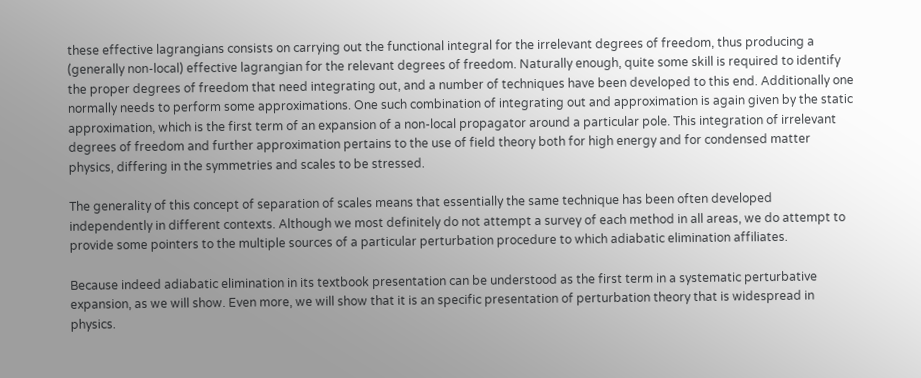these effective lagrangians consists on carrying out the functional integral for the irrelevant degrees of freedom, thus producing a (generally non-local) effective lagrangian for the relevant degrees of freedom. Naturally enough, quite some skill is required to identify the proper degrees of freedom that need integrating out, and a number of techniques have been developed to this end. Additionally one normally needs to perform some approximations. One such combination of integrating out and approximation is again given by the static approximation, which is the first term of an expansion of a non-local propagator around a particular pole. This integration of irrelevant degrees of freedom and further approximation pertains to the use of field theory both for high energy and for condensed matter physics, differing in the symmetries and scales to be stressed.

The generality of this concept of separation of scales means that essentially the same technique has been often developed independently in different contexts. Although we most definitely do not attempt a survey of each method in all areas, we do attempt to provide some pointers to the multiple sources of a particular perturbation procedure to which adiabatic elimination affiliates.

Because indeed adiabatic elimination in its textbook presentation can be understood as the first term in a systematic perturbative expansion, as we will show. Even more, we will show that it is an specific presentation of perturbation theory that is widespread in physics.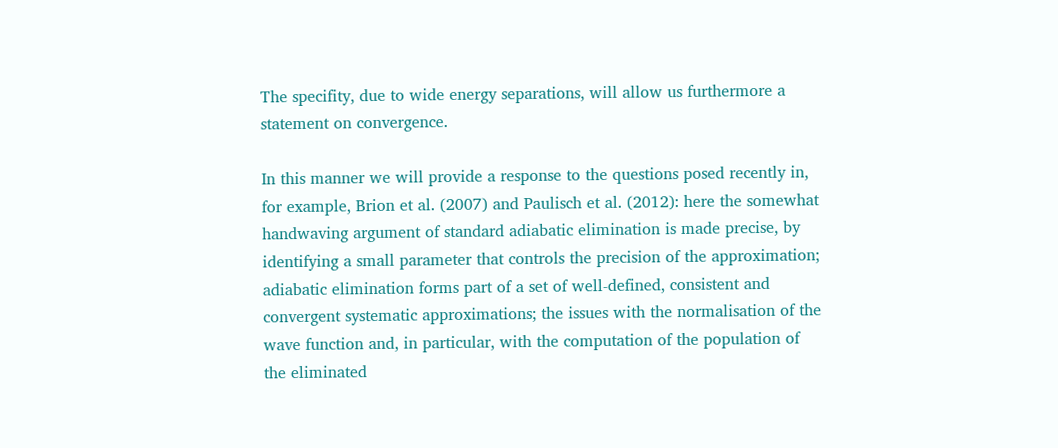The specifity, due to wide energy separations, will allow us furthermore a statement on convergence.

In this manner we will provide a response to the questions posed recently in, for example, Brion et al. (2007) and Paulisch et al. (2012): here the somewhat handwaving argument of standard adiabatic elimination is made precise, by identifying a small parameter that controls the precision of the approximation; adiabatic elimination forms part of a set of well-defined, consistent and convergent systematic approximations; the issues with the normalisation of the wave function and, in particular, with the computation of the population of the eliminated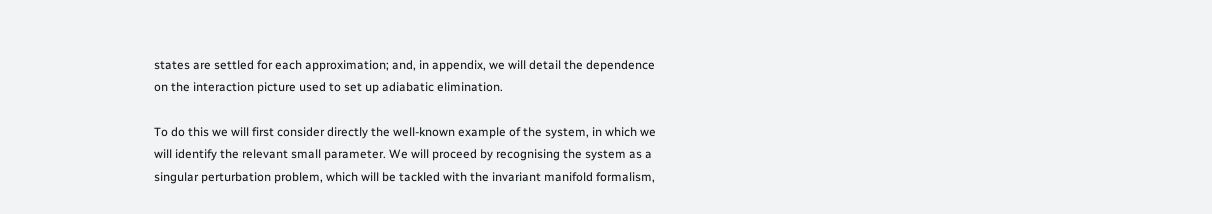states are settled for each approximation; and, in appendix, we will detail the dependence on the interaction picture used to set up adiabatic elimination.

To do this we will first consider directly the well-known example of the system, in which we will identify the relevant small parameter. We will proceed by recognising the system as a singular perturbation problem, which will be tackled with the invariant manifold formalism,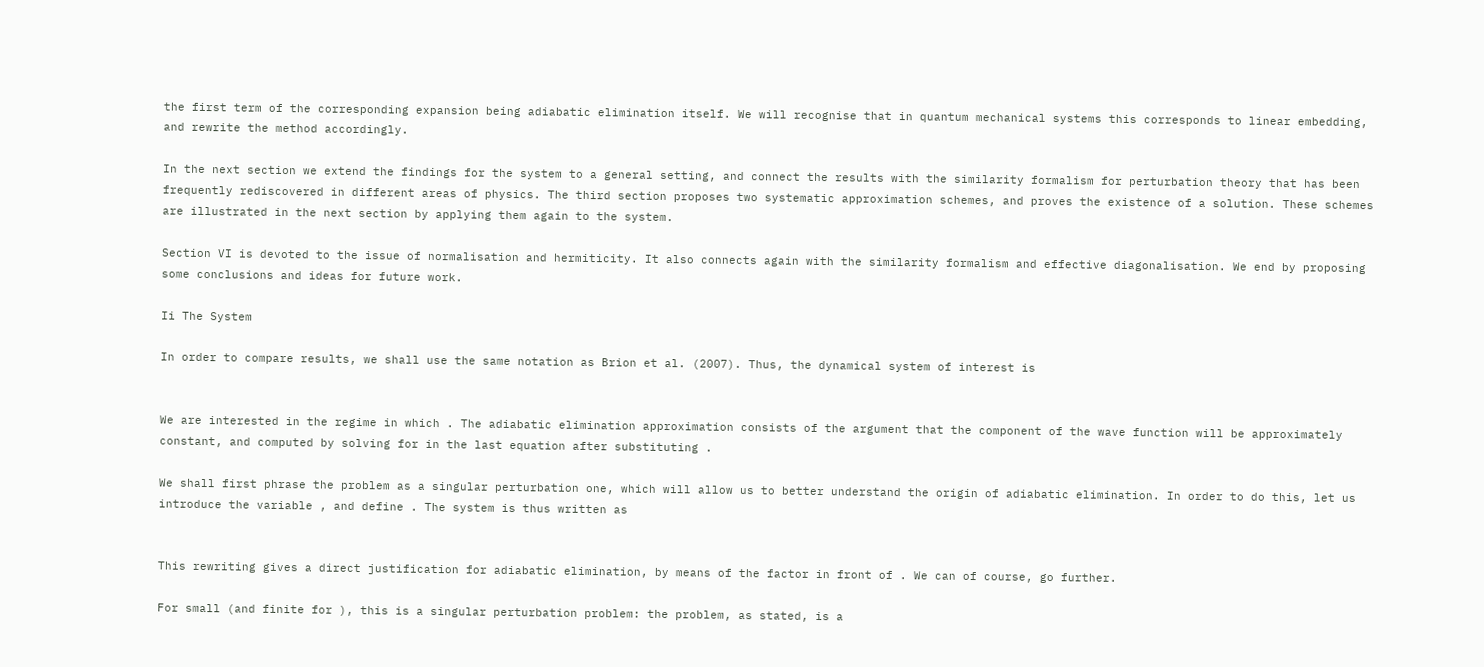the first term of the corresponding expansion being adiabatic elimination itself. We will recognise that in quantum mechanical systems this corresponds to linear embedding, and rewrite the method accordingly.

In the next section we extend the findings for the system to a general setting, and connect the results with the similarity formalism for perturbation theory that has been frequently rediscovered in different areas of physics. The third section proposes two systematic approximation schemes, and proves the existence of a solution. These schemes are illustrated in the next section by applying them again to the system.

Section VI is devoted to the issue of normalisation and hermiticity. It also connects again with the similarity formalism and effective diagonalisation. We end by proposing some conclusions and ideas for future work.

Ii The System

In order to compare results, we shall use the same notation as Brion et al. (2007). Thus, the dynamical system of interest is


We are interested in the regime in which . The adiabatic elimination approximation consists of the argument that the component of the wave function will be approximately constant, and computed by solving for in the last equation after substituting .

We shall first phrase the problem as a singular perturbation one, which will allow us to better understand the origin of adiabatic elimination. In order to do this, let us introduce the variable , and define . The system is thus written as


This rewriting gives a direct justification for adiabatic elimination, by means of the factor in front of . We can of course, go further.

For small (and finite for ), this is a singular perturbation problem: the problem, as stated, is a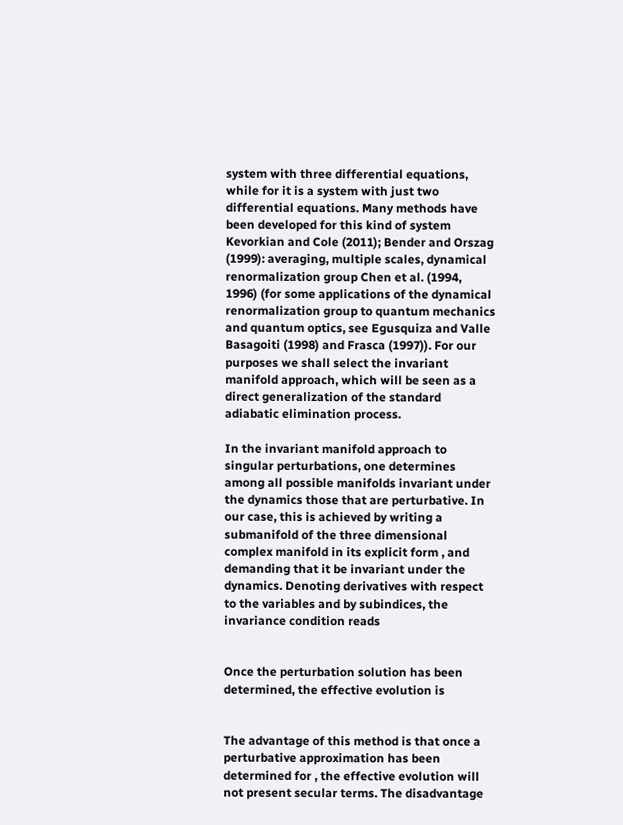system with three differential equations, while for it is a system with just two differential equations. Many methods have been developed for this kind of system Kevorkian and Cole (2011); Bender and Orszag (1999): averaging, multiple scales, dynamical renormalization group Chen et al. (1994, 1996) (for some applications of the dynamical renormalization group to quantum mechanics and quantum optics, see Egusquiza and Valle Basagoiti (1998) and Frasca (1997)). For our purposes we shall select the invariant manifold approach, which will be seen as a direct generalization of the standard adiabatic elimination process.

In the invariant manifold approach to singular perturbations, one determines among all possible manifolds invariant under the dynamics those that are perturbative. In our case, this is achieved by writing a submanifold of the three dimensional complex manifold in its explicit form , and demanding that it be invariant under the dynamics. Denoting derivatives with respect to the variables and by subindices, the invariance condition reads


Once the perturbation solution has been determined, the effective evolution is


The advantage of this method is that once a perturbative approximation has been determined for , the effective evolution will not present secular terms. The disadvantage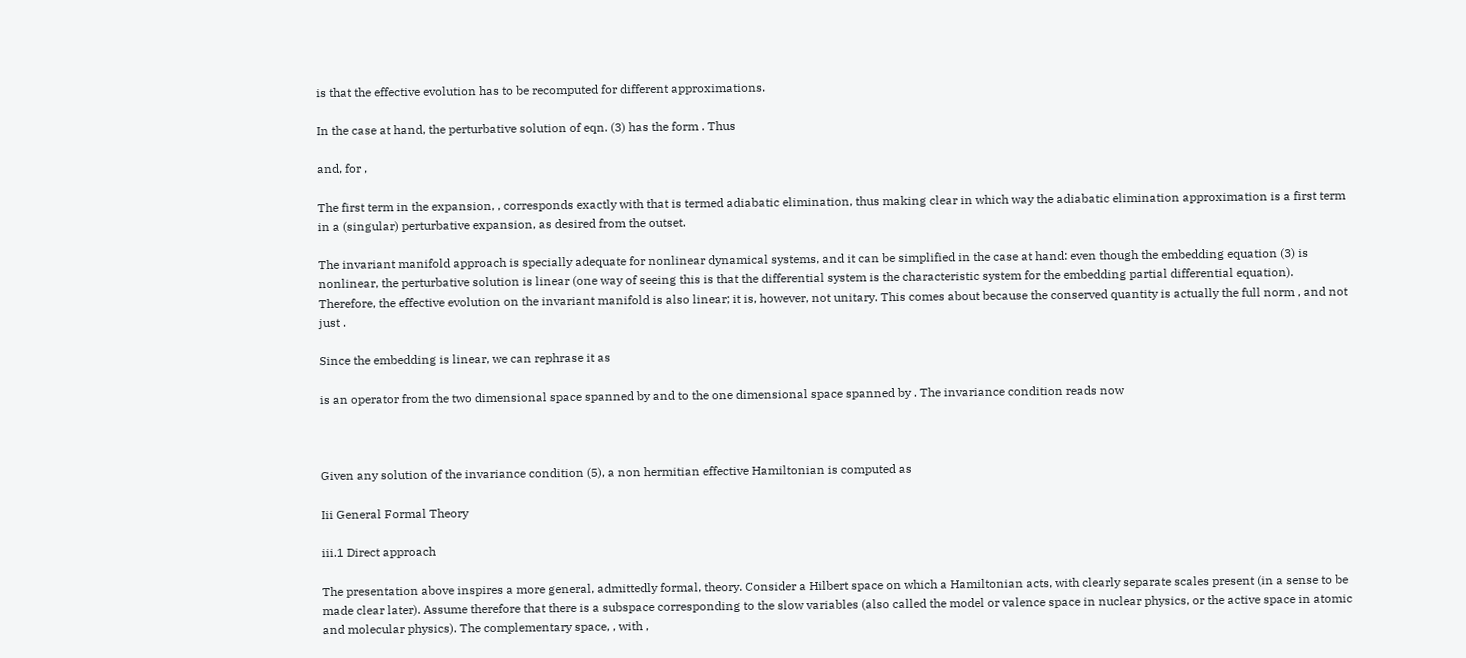is that the effective evolution has to be recomputed for different approximations.

In the case at hand, the perturbative solution of eqn. (3) has the form . Thus

and, for ,

The first term in the expansion, , corresponds exactly with that is termed adiabatic elimination, thus making clear in which way the adiabatic elimination approximation is a first term in a (singular) perturbative expansion, as desired from the outset.

The invariant manifold approach is specially adequate for nonlinear dynamical systems, and it can be simplified in the case at hand: even though the embedding equation (3) is nonlinear, the perturbative solution is linear (one way of seeing this is that the differential system is the characteristic system for the embedding partial differential equation). Therefore, the effective evolution on the invariant manifold is also linear; it is, however, not unitary. This comes about because the conserved quantity is actually the full norm , and not just .

Since the embedding is linear, we can rephrase it as

is an operator from the two dimensional space spanned by and to the one dimensional space spanned by . The invariance condition reads now



Given any solution of the invariance condition (5), a non hermitian effective Hamiltonian is computed as

Iii General Formal Theory

iii.1 Direct approach

The presentation above inspires a more general, admittedly formal, theory. Consider a Hilbert space on which a Hamiltonian acts, with clearly separate scales present (in a sense to be made clear later). Assume therefore that there is a subspace corresponding to the slow variables (also called the model or valence space in nuclear physics, or the active space in atomic and molecular physics). The complementary space, , with ,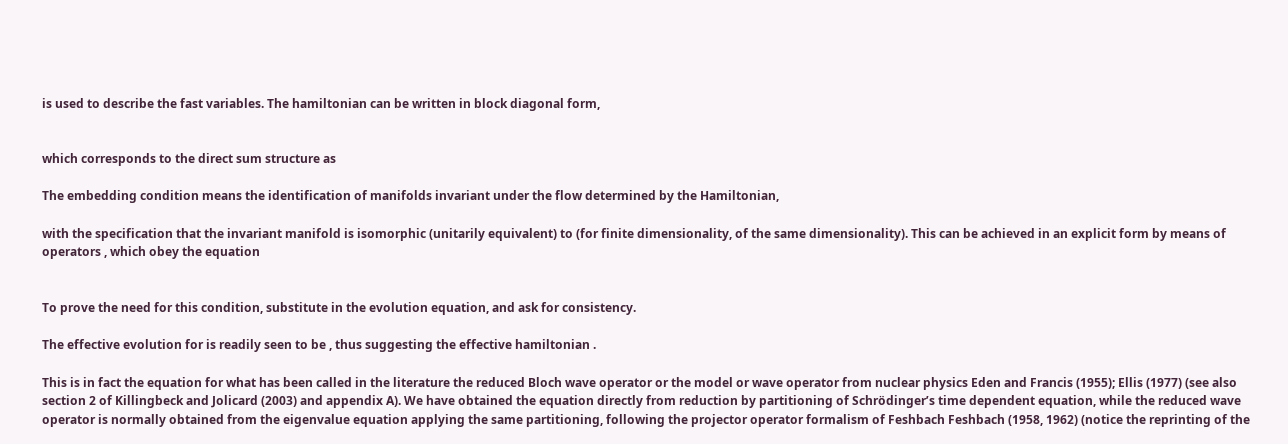is used to describe the fast variables. The hamiltonian can be written in block diagonal form,


which corresponds to the direct sum structure as

The embedding condition means the identification of manifolds invariant under the flow determined by the Hamiltonian,

with the specification that the invariant manifold is isomorphic (unitarily equivalent) to (for finite dimensionality, of the same dimensionality). This can be achieved in an explicit form by means of operators , which obey the equation


To prove the need for this condition, substitute in the evolution equation, and ask for consistency.

The effective evolution for is readily seen to be , thus suggesting the effective hamiltonian .

This is in fact the equation for what has been called in the literature the reduced Bloch wave operator or the model or wave operator from nuclear physics Eden and Francis (1955); Ellis (1977) (see also section 2 of Killingbeck and Jolicard (2003) and appendix A). We have obtained the equation directly from reduction by partitioning of Schrödinger’s time dependent equation, while the reduced wave operator is normally obtained from the eigenvalue equation applying the same partitioning, following the projector operator formalism of Feshbach Feshbach (1958, 1962) (notice the reprinting of the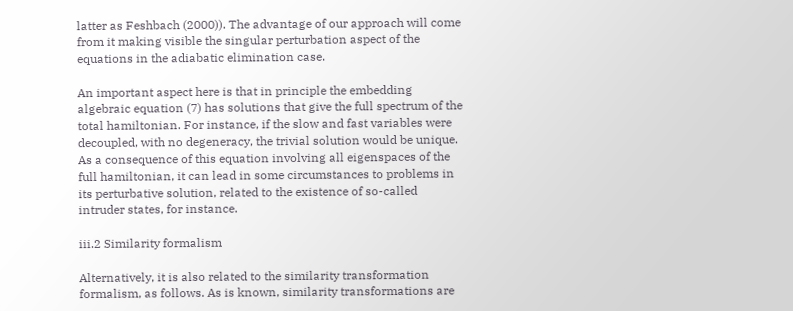latter as Feshbach (2000)). The advantage of our approach will come from it making visible the singular perturbation aspect of the equations in the adiabatic elimination case.

An important aspect here is that in principle the embedding algebraic equation (7) has solutions that give the full spectrum of the total hamiltonian. For instance, if the slow and fast variables were decoupled, with no degeneracy, the trivial solution would be unique. As a consequence of this equation involving all eigenspaces of the full hamiltonian, it can lead in some circumstances to problems in its perturbative solution, related to the existence of so-called intruder states, for instance.

iii.2 Similarity formalism

Alternatively, it is also related to the similarity transformation formalism, as follows. As is known, similarity transformations are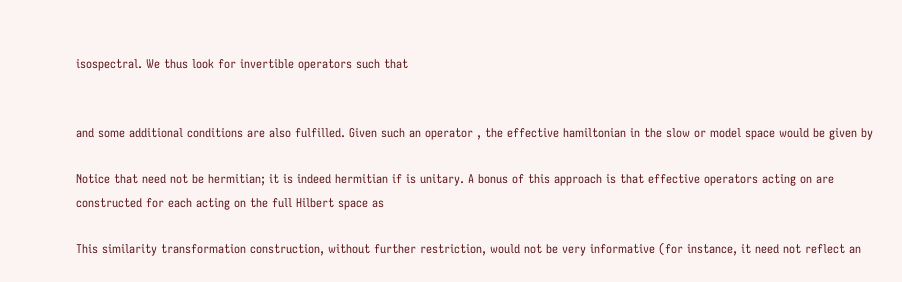isospectral. We thus look for invertible operators such that


and some additional conditions are also fulfilled. Given such an operator , the effective hamiltonian in the slow or model space would be given by

Notice that need not be hermitian; it is indeed hermitian if is unitary. A bonus of this approach is that effective operators acting on are constructed for each acting on the full Hilbert space as

This similarity transformation construction, without further restriction, would not be very informative (for instance, it need not reflect an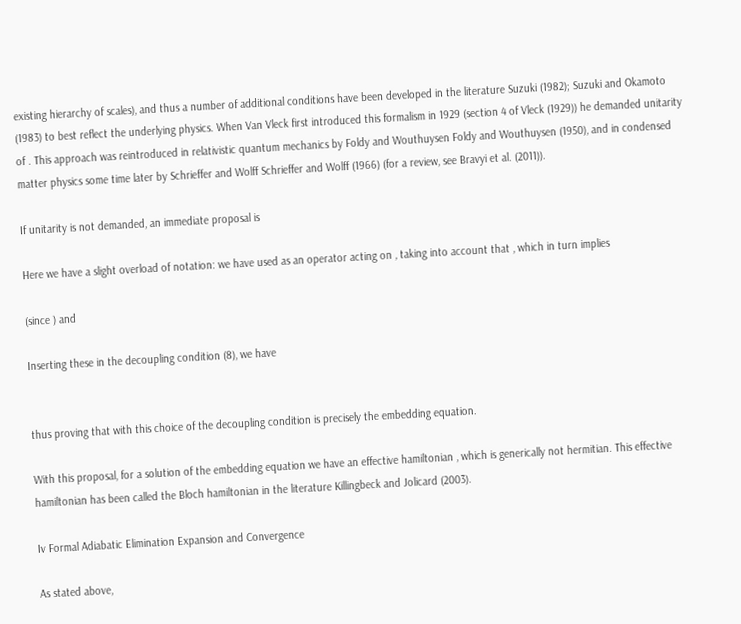existing hierarchy of scales), and thus a number of additional conditions have been developed in the literature Suzuki (1982); Suzuki and Okamoto (1983) to best reflect the underlying physics. When Van Vleck first introduced this formalism in 1929 (section 4 of Vleck (1929)) he demanded unitarity of . This approach was reintroduced in relativistic quantum mechanics by Foldy and Wouthuysen Foldy and Wouthuysen (1950), and in condensed matter physics some time later by Schrieffer and Wolff Schrieffer and Wolff (1966) (for a review, see Bravyi et al. (2011)).

If unitarity is not demanded, an immediate proposal is

Here we have a slight overload of notation: we have used as an operator acting on , taking into account that , which in turn implies

(since ) and

Inserting these in the decoupling condition (8), we have


thus proving that with this choice of the decoupling condition is precisely the embedding equation.

With this proposal, for a solution of the embedding equation we have an effective hamiltonian , which is generically not hermitian. This effective hamiltonian has been called the Bloch hamiltonian in the literature Killingbeck and Jolicard (2003).

Iv Formal Adiabatic Elimination Expansion and Convergence

As stated above,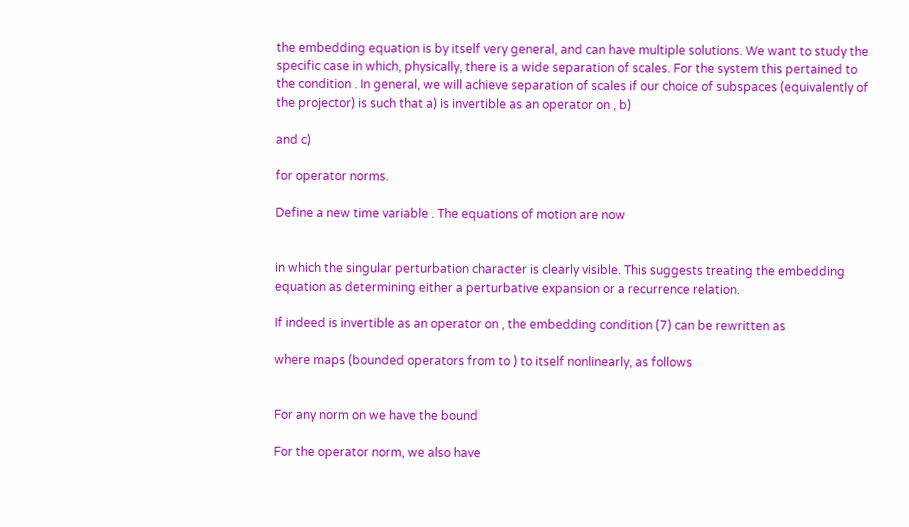the embedding equation is by itself very general, and can have multiple solutions. We want to study the specific case in which, physically, there is a wide separation of scales. For the system this pertained to the condition . In general, we will achieve separation of scales if our choice of subspaces (equivalently of the projector) is such that a) is invertible as an operator on , b)

and c)

for operator norms.

Define a new time variable . The equations of motion are now


in which the singular perturbation character is clearly visible. This suggests treating the embedding equation as determining either a perturbative expansion or a recurrence relation.

If indeed is invertible as an operator on , the embedding condition (7) can be rewritten as

where maps (bounded operators from to ) to itself nonlinearly, as follows


For any norm on we have the bound

For the operator norm, we also have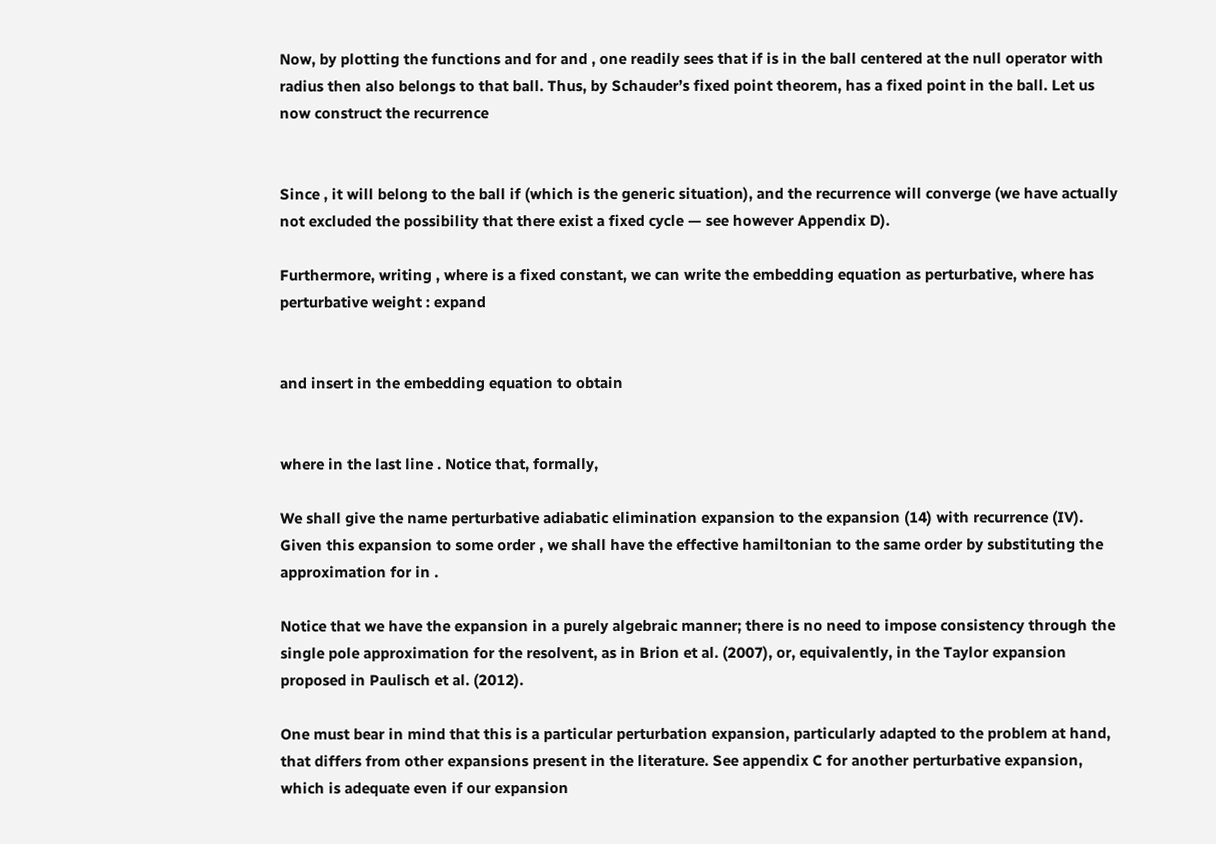Now, by plotting the functions and for and , one readily sees that if is in the ball centered at the null operator with radius then also belongs to that ball. Thus, by Schauder’s fixed point theorem, has a fixed point in the ball. Let us now construct the recurrence


Since , it will belong to the ball if (which is the generic situation), and the recurrence will converge (we have actually not excluded the possibility that there exist a fixed cycle — see however Appendix D).

Furthermore, writing , where is a fixed constant, we can write the embedding equation as perturbative, where has perturbative weight : expand


and insert in the embedding equation to obtain


where in the last line . Notice that, formally,

We shall give the name perturbative adiabatic elimination expansion to the expansion (14) with recurrence (IV). Given this expansion to some order , we shall have the effective hamiltonian to the same order by substituting the approximation for in .

Notice that we have the expansion in a purely algebraic manner; there is no need to impose consistency through the single pole approximation for the resolvent, as in Brion et al. (2007), or, equivalently, in the Taylor expansion proposed in Paulisch et al. (2012).

One must bear in mind that this is a particular perturbation expansion, particularly adapted to the problem at hand, that differs from other expansions present in the literature. See appendix C for another perturbative expansion, which is adequate even if our expansion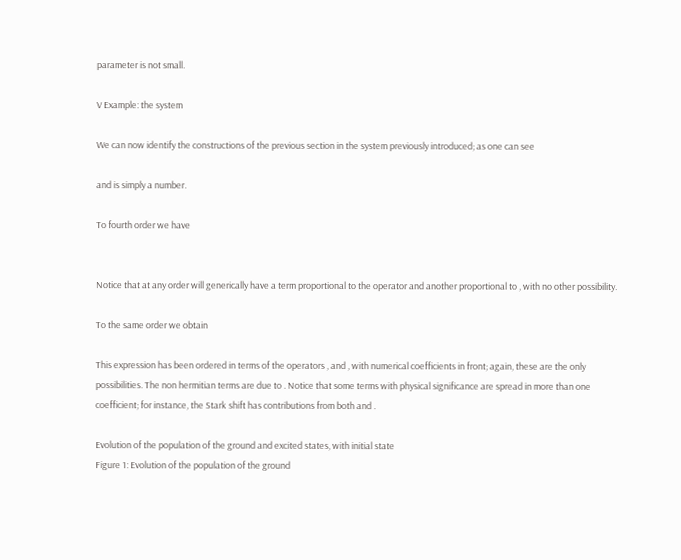parameter is not small.

V Example: the system

We can now identify the constructions of the previous section in the system previously introduced; as one can see

and is simply a number.

To fourth order we have


Notice that at any order will generically have a term proportional to the operator and another proportional to , with no other possibility.

To the same order we obtain

This expression has been ordered in terms of the operators , and , with numerical coefficients in front; again, these are the only possibilities. The non hermitian terms are due to . Notice that some terms with physical significance are spread in more than one coefficient; for instance, the Stark shift has contributions from both and .

Evolution of the population of the ground and excited states, with initial state
Figure 1: Evolution of the population of the ground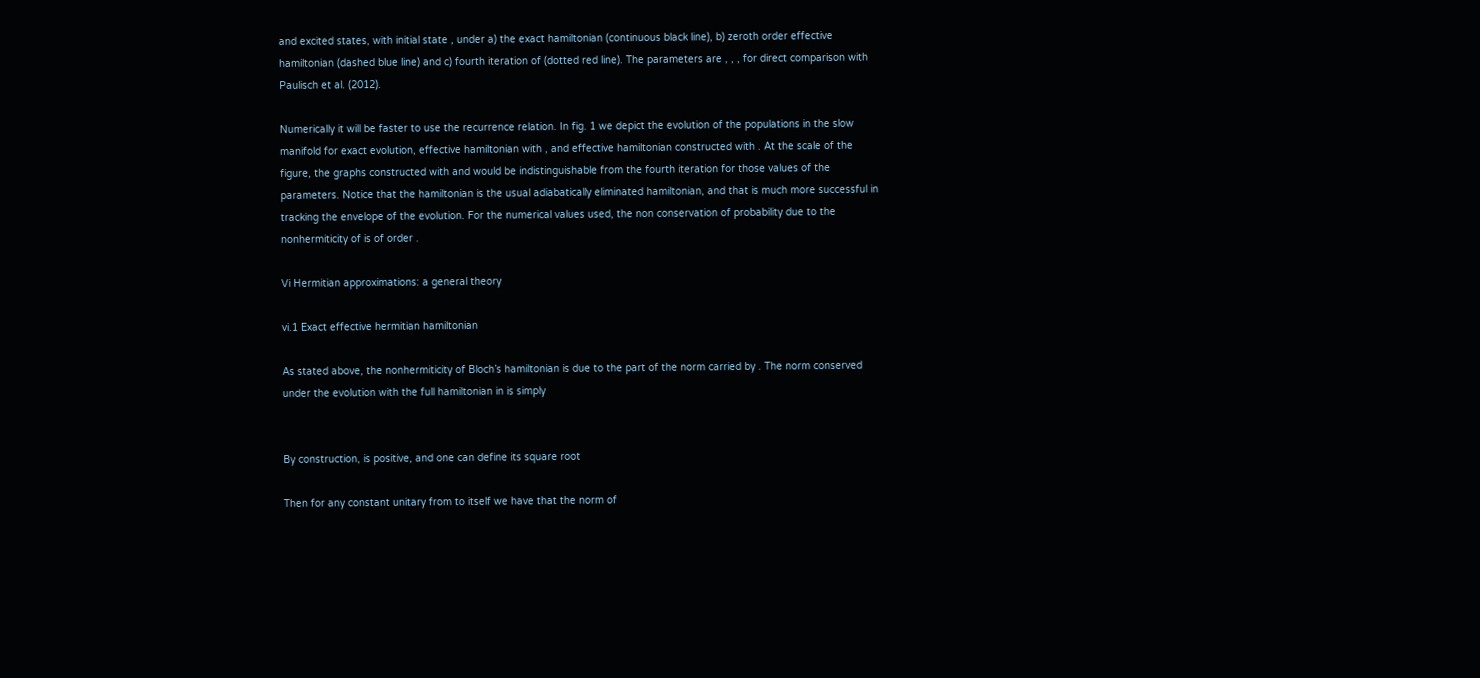and excited states, with initial state , under a) the exact hamiltonian (continuous black line), b) zeroth order effective hamiltonian (dashed blue line) and c) fourth iteration of (dotted red line). The parameters are , , , for direct comparison with Paulisch et al. (2012).

Numerically it will be faster to use the recurrence relation. In fig. 1 we depict the evolution of the populations in the slow manifold for exact evolution, effective hamiltonian with , and effective hamiltonian constructed with . At the scale of the figure, the graphs constructed with and would be indistinguishable from the fourth iteration for those values of the parameters. Notice that the hamiltonian is the usual adiabatically eliminated hamiltonian, and that is much more successful in tracking the envelope of the evolution. For the numerical values used, the non conservation of probability due to the nonhermiticity of is of order .

Vi Hermitian approximations: a general theory

vi.1 Exact effective hermitian hamiltonian

As stated above, the nonhermiticity of Bloch’s hamiltonian is due to the part of the norm carried by . The norm conserved under the evolution with the full hamiltonian in is simply


By construction, is positive, and one can define its square root

Then for any constant unitary from to itself we have that the norm of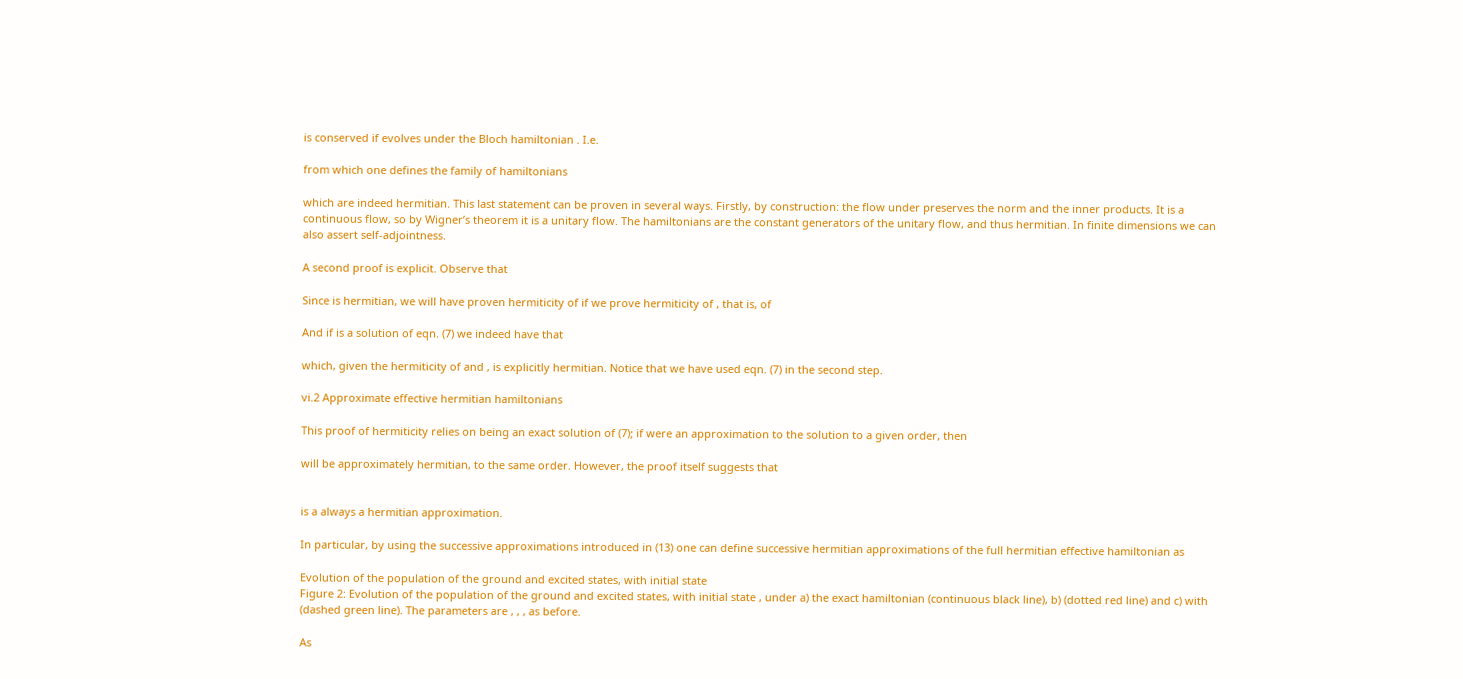is conserved if evolves under the Bloch hamiltonian . I.e.

from which one defines the family of hamiltonians

which are indeed hermitian. This last statement can be proven in several ways. Firstly, by construction: the flow under preserves the norm and the inner products. It is a continuous flow, so by Wigner’s theorem it is a unitary flow. The hamiltonians are the constant generators of the unitary flow, and thus hermitian. In finite dimensions we can also assert self-adjointness.

A second proof is explicit. Observe that

Since is hermitian, we will have proven hermiticity of if we prove hermiticity of , that is, of

And if is a solution of eqn. (7) we indeed have that

which, given the hermiticity of and , is explicitly hermitian. Notice that we have used eqn. (7) in the second step.

vi.2 Approximate effective hermitian hamiltonians

This proof of hermiticity relies on being an exact solution of (7); if were an approximation to the solution to a given order, then

will be approximately hermitian, to the same order. However, the proof itself suggests that


is a always a hermitian approximation.

In particular, by using the successive approximations introduced in (13) one can define successive hermitian approximations of the full hermitian effective hamiltonian as

Evolution of the population of the ground and excited states, with initial state
Figure 2: Evolution of the population of the ground and excited states, with initial state , under a) the exact hamiltonian (continuous black line), b) (dotted red line) and c) with (dashed green line). The parameters are , , , as before.

As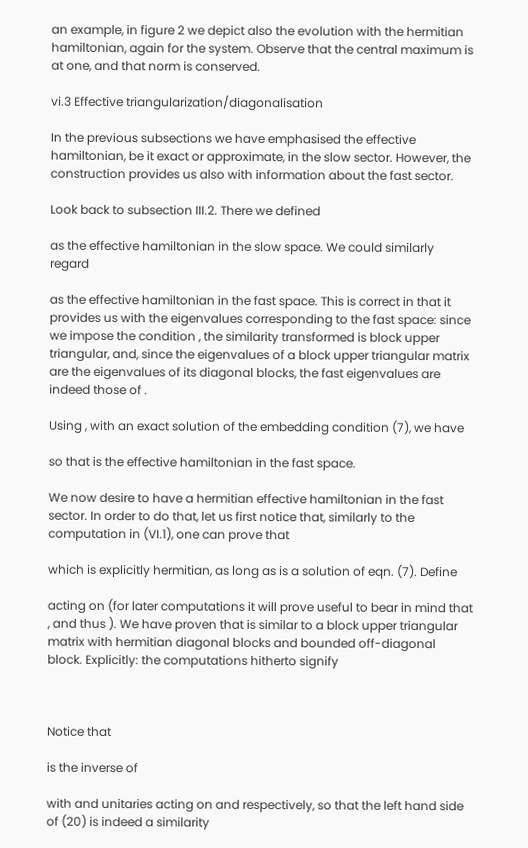an example, in figure 2 we depict also the evolution with the hermitian hamiltonian, again for the system. Observe that the central maximum is at one, and that norm is conserved.

vi.3 Effective triangularization/diagonalisation

In the previous subsections we have emphasised the effective hamiltonian, be it exact or approximate, in the slow sector. However, the construction provides us also with information about the fast sector.

Look back to subsection III.2. There we defined

as the effective hamiltonian in the slow space. We could similarly regard

as the effective hamiltonian in the fast space. This is correct in that it provides us with the eigenvalues corresponding to the fast space: since we impose the condition , the similarity transformed is block upper triangular, and, since the eigenvalues of a block upper triangular matrix are the eigenvalues of its diagonal blocks, the fast eigenvalues are indeed those of .

Using , with an exact solution of the embedding condition (7), we have

so that is the effective hamiltonian in the fast space.

We now desire to have a hermitian effective hamiltonian in the fast sector. In order to do that, let us first notice that, similarly to the computation in (VI.1), one can prove that

which is explicitly hermitian, as long as is a solution of eqn. (7). Define

acting on (for later computations it will prove useful to bear in mind that , and thus ). We have proven that is similar to a block upper triangular matrix with hermitian diagonal blocks and bounded off-diagonal block. Explicitly: the computations hitherto signify



Notice that

is the inverse of

with and unitaries acting on and respectively, so that the left hand side of (20) is indeed a similarity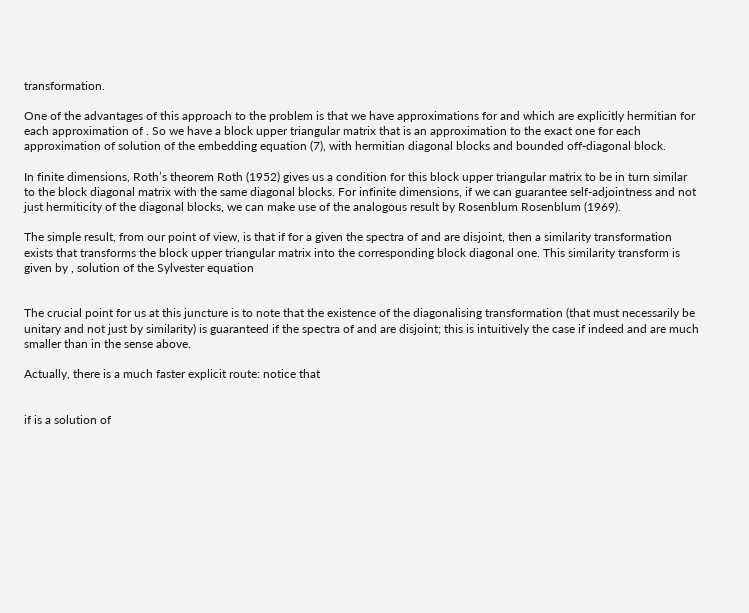transformation.

One of the advantages of this approach to the problem is that we have approximations for and which are explicitly hermitian for each approximation of . So we have a block upper triangular matrix that is an approximation to the exact one for each approximation of solution of the embedding equation (7), with hermitian diagonal blocks and bounded off-diagonal block.

In finite dimensions, Roth’s theorem Roth (1952) gives us a condition for this block upper triangular matrix to be in turn similar to the block diagonal matrix with the same diagonal blocks. For infinite dimensions, if we can guarantee self-adjointness and not just hermiticity of the diagonal blocks, we can make use of the analogous result by Rosenblum Rosenblum (1969).

The simple result, from our point of view, is that if for a given the spectra of and are disjoint, then a similarity transformation exists that transforms the block upper triangular matrix into the corresponding block diagonal one. This similarity transform is given by , solution of the Sylvester equation


The crucial point for us at this juncture is to note that the existence of the diagonalising transformation (that must necessarily be unitary and not just by similarity) is guaranteed if the spectra of and are disjoint; this is intuitively the case if indeed and are much smaller than in the sense above.

Actually, there is a much faster explicit route: notice that


if is a solution of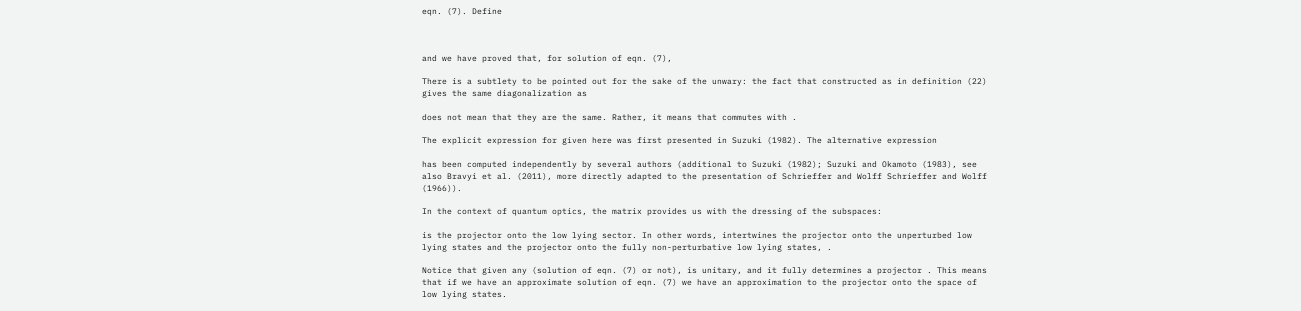eqn. (7). Define



and we have proved that, for solution of eqn. (7),

There is a subtlety to be pointed out for the sake of the unwary: the fact that constructed as in definition (22) gives the same diagonalization as

does not mean that they are the same. Rather, it means that commutes with .

The explicit expression for given here was first presented in Suzuki (1982). The alternative expression

has been computed independently by several authors (additional to Suzuki (1982); Suzuki and Okamoto (1983), see also Bravyi et al. (2011), more directly adapted to the presentation of Schrieffer and Wolff Schrieffer and Wolff (1966)).

In the context of quantum optics, the matrix provides us with the dressing of the subspaces:

is the projector onto the low lying sector. In other words, intertwines the projector onto the unperturbed low lying states and the projector onto the fully non-perturbative low lying states, .

Notice that given any (solution of eqn. (7) or not), is unitary, and it fully determines a projector . This means that if we have an approximate solution of eqn. (7) we have an approximation to the projector onto the space of low lying states.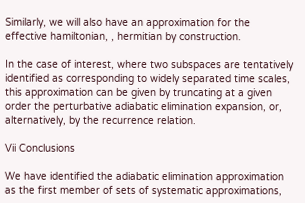Similarly, we will also have an approximation for the effective hamiltonian, , hermitian by construction.

In the case of interest, where two subspaces are tentatively identified as corresponding to widely separated time scales, this approximation can be given by truncating at a given order the perturbative adiabatic elimination expansion, or, alternatively, by the recurrence relation.

Vii Conclusions

We have identified the adiabatic elimination approximation as the first member of sets of systematic approximations,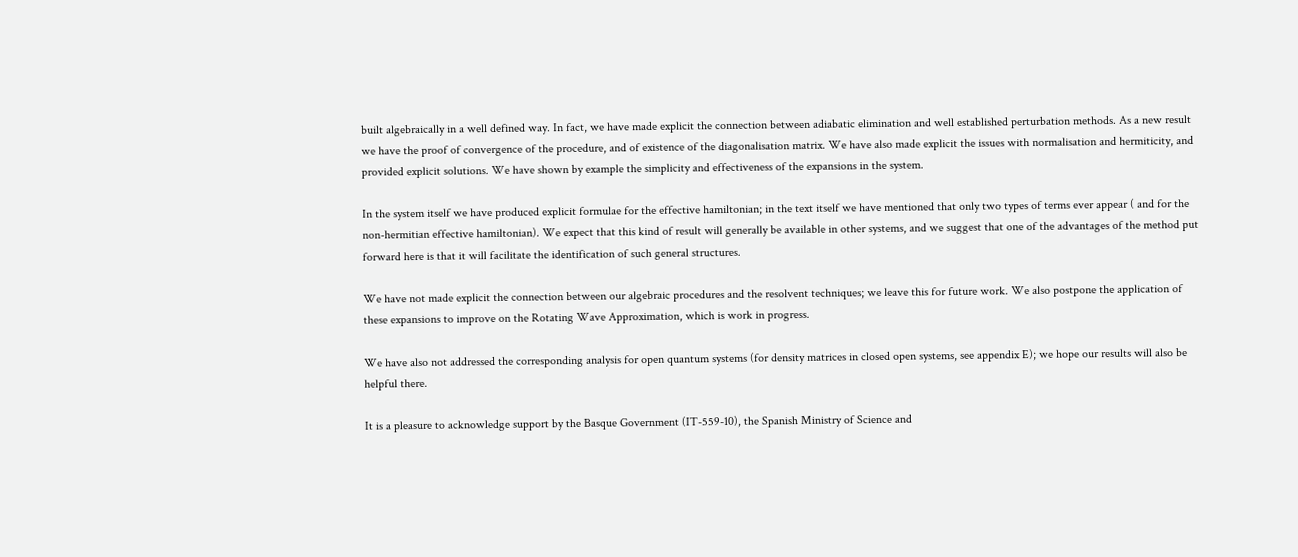built algebraically in a well defined way. In fact, we have made explicit the connection between adiabatic elimination and well established perturbation methods. As a new result we have the proof of convergence of the procedure, and of existence of the diagonalisation matrix. We have also made explicit the issues with normalisation and hermiticity, and provided explicit solutions. We have shown by example the simplicity and effectiveness of the expansions in the system.

In the system itself we have produced explicit formulae for the effective hamiltonian; in the text itself we have mentioned that only two types of terms ever appear ( and for the non-hermitian effective hamiltonian). We expect that this kind of result will generally be available in other systems, and we suggest that one of the advantages of the method put forward here is that it will facilitate the identification of such general structures.

We have not made explicit the connection between our algebraic procedures and the resolvent techniques; we leave this for future work. We also postpone the application of these expansions to improve on the Rotating Wave Approximation, which is work in progress.

We have also not addressed the corresponding analysis for open quantum systems (for density matrices in closed open systems, see appendix E); we hope our results will also be helpful there.

It is a pleasure to acknowledge support by the Basque Government (IT-559-10), the Spanish Ministry of Science and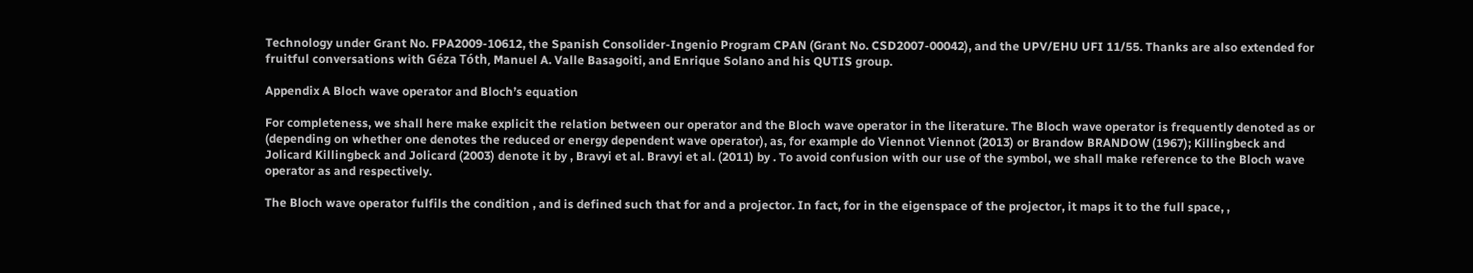Technology under Grant No. FPA2009-10612, the Spanish Consolider-Ingenio Program CPAN (Grant No. CSD2007-00042), and the UPV/EHU UFI 11/55. Thanks are also extended for fruitful conversations with Géza Tóth, Manuel A. Valle Basagoiti, and Enrique Solano and his QUTIS group.

Appendix A Bloch wave operator and Bloch’s equation

For completeness, we shall here make explicit the relation between our operator and the Bloch wave operator in the literature. The Bloch wave operator is frequently denoted as or (depending on whether one denotes the reduced or energy dependent wave operator), as, for example do Viennot Viennot (2013) or Brandow BRANDOW (1967); Killingbeck and Jolicard Killingbeck and Jolicard (2003) denote it by , Bravyi et al. Bravyi et al. (2011) by . To avoid confusion with our use of the symbol, we shall make reference to the Bloch wave operator as and respectively.

The Bloch wave operator fulfils the condition , and is defined such that for and a projector. In fact, for in the eigenspace of the projector, it maps it to the full space, ,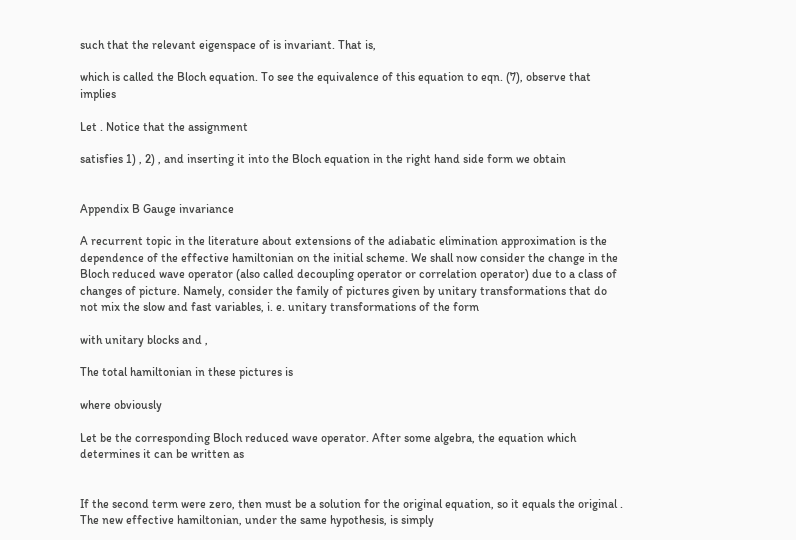such that the relevant eigenspace of is invariant. That is,

which is called the Bloch equation. To see the equivalence of this equation to eqn. (7), observe that implies

Let . Notice that the assignment

satisfies 1) , 2) , and inserting it into the Bloch equation in the right hand side form we obtain


Appendix B Gauge invariance

A recurrent topic in the literature about extensions of the adiabatic elimination approximation is the dependence of the effective hamiltonian on the initial scheme. We shall now consider the change in the Bloch reduced wave operator (also called decoupling operator or correlation operator) due to a class of changes of picture. Namely, consider the family of pictures given by unitary transformations that do not mix the slow and fast variables, i. e. unitary transformations of the form

with unitary blocks and ,

The total hamiltonian in these pictures is

where obviously

Let be the corresponding Bloch reduced wave operator. After some algebra, the equation which determines it can be written as


If the second term were zero, then must be a solution for the original equation, so it equals the original . The new effective hamiltonian, under the same hypothesis, is simply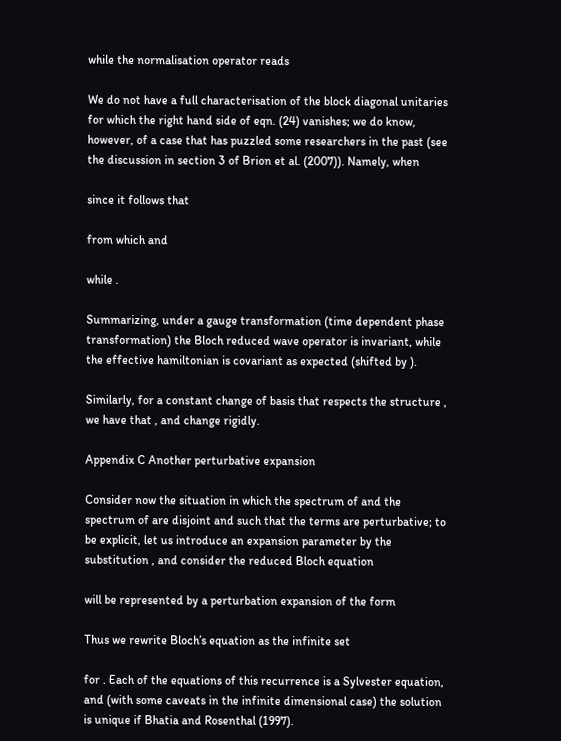while the normalisation operator reads

We do not have a full characterisation of the block diagonal unitaries for which the right hand side of eqn. (24) vanishes; we do know, however, of a case that has puzzled some researchers in the past (see the discussion in section 3 of Brion et al. (2007)). Namely, when

since it follows that

from which and

while .

Summarizing, under a gauge transformation (time dependent phase transformation) the Bloch reduced wave operator is invariant, while the effective hamiltonian is covariant as expected (shifted by ).

Similarly, for a constant change of basis that respects the structure , we have that , and change rigidly.

Appendix C Another perturbative expansion

Consider now the situation in which the spectrum of and the spectrum of are disjoint and such that the terms are perturbative; to be explicit, let us introduce an expansion parameter by the substitution , and consider the reduced Bloch equation

will be represented by a perturbation expansion of the form

Thus we rewrite Bloch’s equation as the infinite set

for . Each of the equations of this recurrence is a Sylvester equation, and (with some caveats in the infinite dimensional case) the solution is unique if Bhatia and Rosenthal (1997).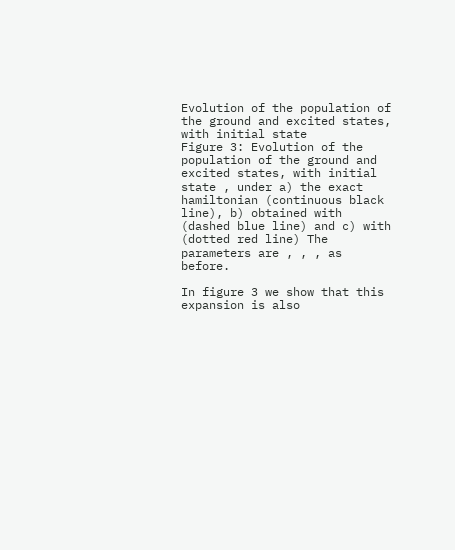Evolution of the population of the ground and excited states, with initial state
Figure 3: Evolution of the population of the ground and excited states, with initial state , under a) the exact hamiltonian (continuous black line), b) obtained with (dashed blue line) and c) with (dotted red line) The parameters are , , , as before.

In figure 3 we show that this expansion is also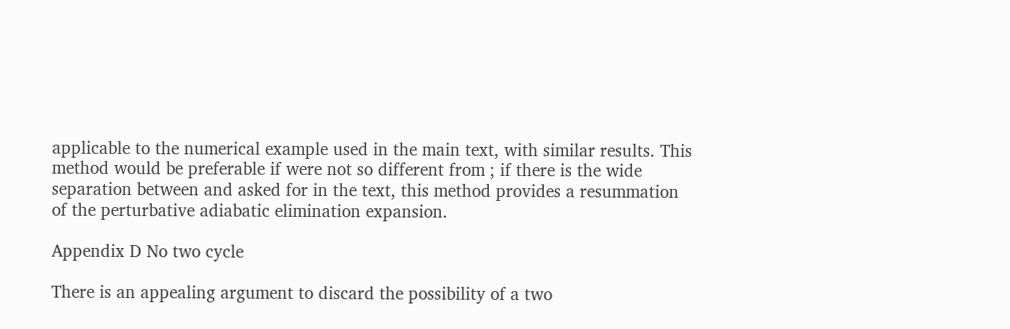applicable to the numerical example used in the main text, with similar results. This method would be preferable if were not so different from ; if there is the wide separation between and asked for in the text, this method provides a resummation of the perturbative adiabatic elimination expansion.

Appendix D No two cycle

There is an appealing argument to discard the possibility of a two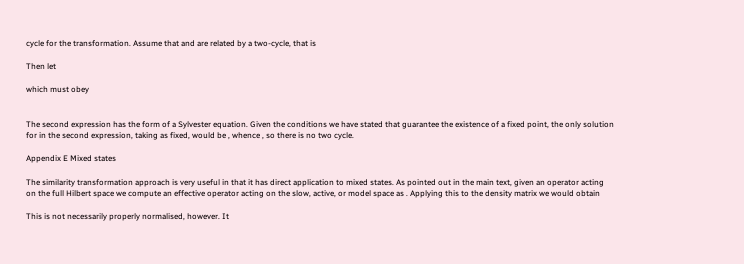cycle for the transformation. Assume that and are related by a two-cycle, that is

Then let

which must obey


The second expression has the form of a Sylvester equation. Given the conditions we have stated that guarantee the existence of a fixed point, the only solution for in the second expression, taking as fixed, would be , whence , so there is no two cycle.

Appendix E Mixed states

The similarity transformation approach is very useful in that it has direct application to mixed states. As pointed out in the main text, given an operator acting on the full Hilbert space we compute an effective operator acting on the slow, active, or model space as . Applying this to the density matrix we would obtain

This is not necessarily properly normalised, however. It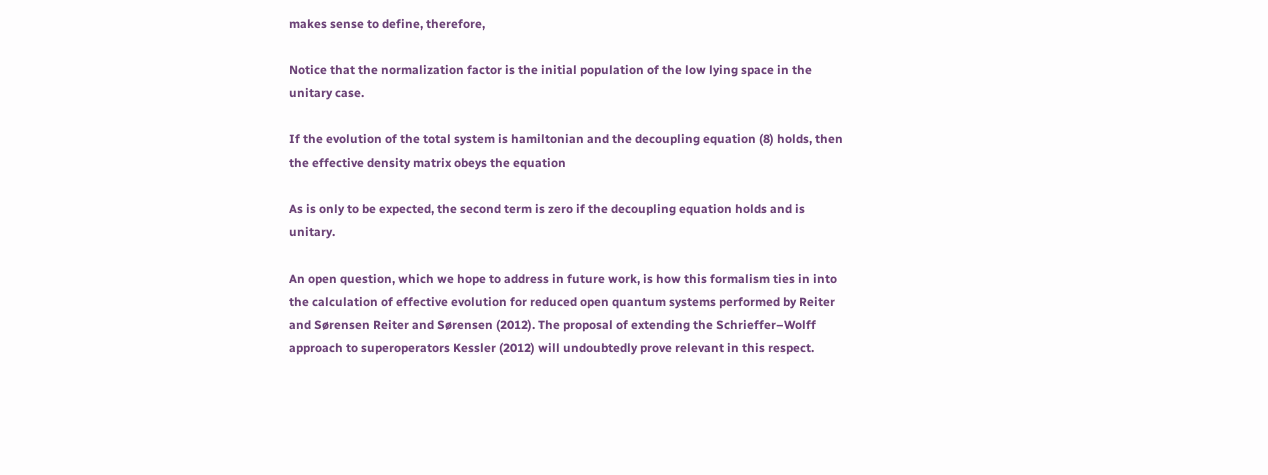makes sense to define, therefore,

Notice that the normalization factor is the initial population of the low lying space in the unitary case.

If the evolution of the total system is hamiltonian and the decoupling equation (8) holds, then the effective density matrix obeys the equation

As is only to be expected, the second term is zero if the decoupling equation holds and is unitary.

An open question, which we hope to address in future work, is how this formalism ties in into the calculation of effective evolution for reduced open quantum systems performed by Reiter and Sørensen Reiter and Sørensen (2012). The proposal of extending the Schrieffer–Wolff approach to superoperators Kessler (2012) will undoubtedly prove relevant in this respect.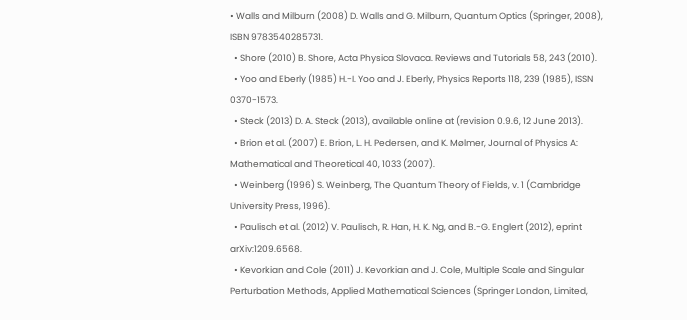• Walls and Milburn (2008) D. Walls and G. Milburn, Quantum Optics (Springer, 2008), ISBN 9783540285731.
  • Shore (2010) B. Shore, Acta Physica Slovaca. Reviews and Tutorials 58, 243 (2010).
  • Yoo and Eberly (1985) H.-I. Yoo and J. Eberly, Physics Reports 118, 239 (1985), ISSN 0370-1573.
  • Steck (2013) D. A. Steck (2013), available online at (revision 0.9.6, 12 June 2013).
  • Brion et al. (2007) E. Brion, L. H. Pedersen, and K. Mølmer, Journal of Physics A: Mathematical and Theoretical 40, 1033 (2007).
  • Weinberg (1996) S. Weinberg, The Quantum Theory of Fields, v. 1 (Cambridge University Press, 1996).
  • Paulisch et al. (2012) V. Paulisch, R. Han, H. K. Ng, and B.-G. Englert (2012), eprint arXiv:1209.6568.
  • Kevorkian and Cole (2011) J. Kevorkian and J. Cole, Multiple Scale and Singular Perturbation Methods, Applied Mathematical Sciences (Springer London, Limited,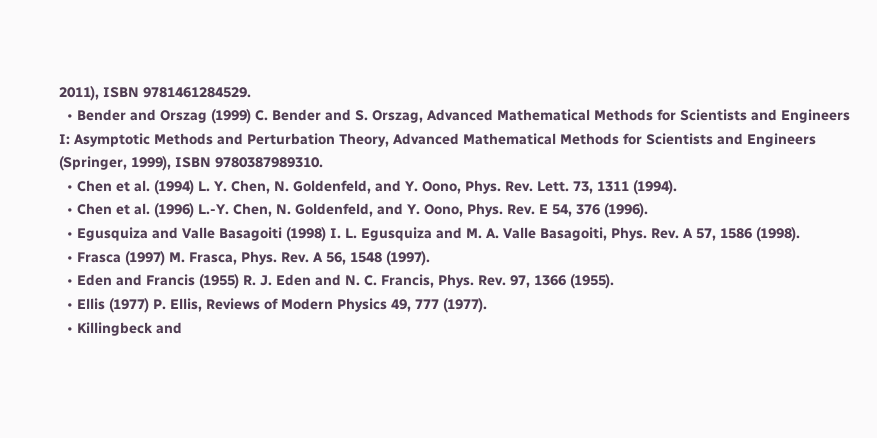2011), ISBN 9781461284529.
  • Bender and Orszag (1999) C. Bender and S. Orszag, Advanced Mathematical Methods for Scientists and Engineers I: Asymptotic Methods and Perturbation Theory, Advanced Mathematical Methods for Scientists and Engineers (Springer, 1999), ISBN 9780387989310.
  • Chen et al. (1994) L. Y. Chen, N. Goldenfeld, and Y. Oono, Phys. Rev. Lett. 73, 1311 (1994).
  • Chen et al. (1996) L.-Y. Chen, N. Goldenfeld, and Y. Oono, Phys. Rev. E 54, 376 (1996).
  • Egusquiza and Valle Basagoiti (1998) I. L. Egusquiza and M. A. Valle Basagoiti, Phys. Rev. A 57, 1586 (1998).
  • Frasca (1997) M. Frasca, Phys. Rev. A 56, 1548 (1997).
  • Eden and Francis (1955) R. J. Eden and N. C. Francis, Phys. Rev. 97, 1366 (1955).
  • Ellis (1977) P. Ellis, Reviews of Modern Physics 49, 777 (1977).
  • Killingbeck and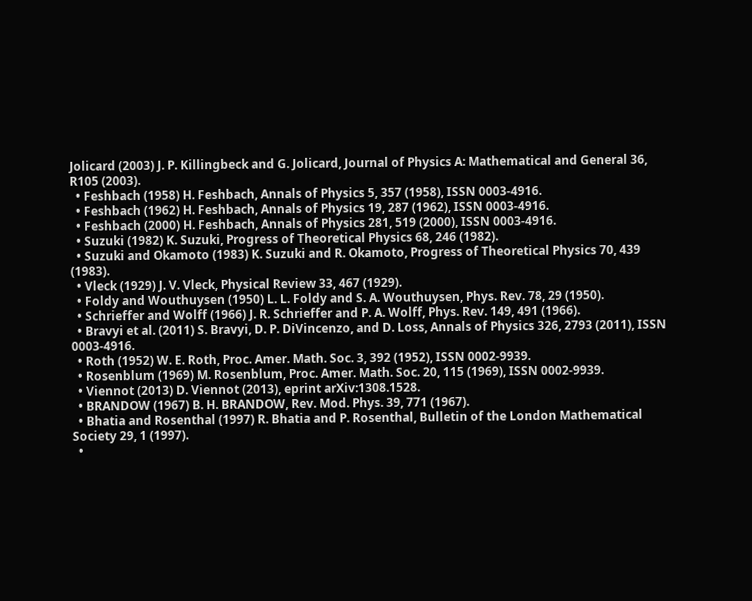Jolicard (2003) J. P. Killingbeck and G. Jolicard, Journal of Physics A: Mathematical and General 36, R105 (2003).
  • Feshbach (1958) H. Feshbach, Annals of Physics 5, 357 (1958), ISSN 0003-4916.
  • Feshbach (1962) H. Feshbach, Annals of Physics 19, 287 (1962), ISSN 0003-4916.
  • Feshbach (2000) H. Feshbach, Annals of Physics 281, 519 (2000), ISSN 0003-4916.
  • Suzuki (1982) K. Suzuki, Progress of Theoretical Physics 68, 246 (1982).
  • Suzuki and Okamoto (1983) K. Suzuki and R. Okamoto, Progress of Theoretical Physics 70, 439 (1983).
  • Vleck (1929) J. V. Vleck, Physical Review 33, 467 (1929).
  • Foldy and Wouthuysen (1950) L. L. Foldy and S. A. Wouthuysen, Phys. Rev. 78, 29 (1950).
  • Schrieffer and Wolff (1966) J. R. Schrieffer and P. A. Wolff, Phys. Rev. 149, 491 (1966).
  • Bravyi et al. (2011) S. Bravyi, D. P. DiVincenzo, and D. Loss, Annals of Physics 326, 2793 (2011), ISSN 0003-4916.
  • Roth (1952) W. E. Roth, Proc. Amer. Math. Soc. 3, 392 (1952), ISSN 0002-9939.
  • Rosenblum (1969) M. Rosenblum, Proc. Amer. Math. Soc. 20, 115 (1969), ISSN 0002-9939.
  • Viennot (2013) D. Viennot (2013), eprint arXiv:1308.1528.
  • BRANDOW (1967) B. H. BRANDOW, Rev. Mod. Phys. 39, 771 (1967).
  • Bhatia and Rosenthal (1997) R. Bhatia and P. Rosenthal, Bulletin of the London Mathematical Society 29, 1 (1997).
  •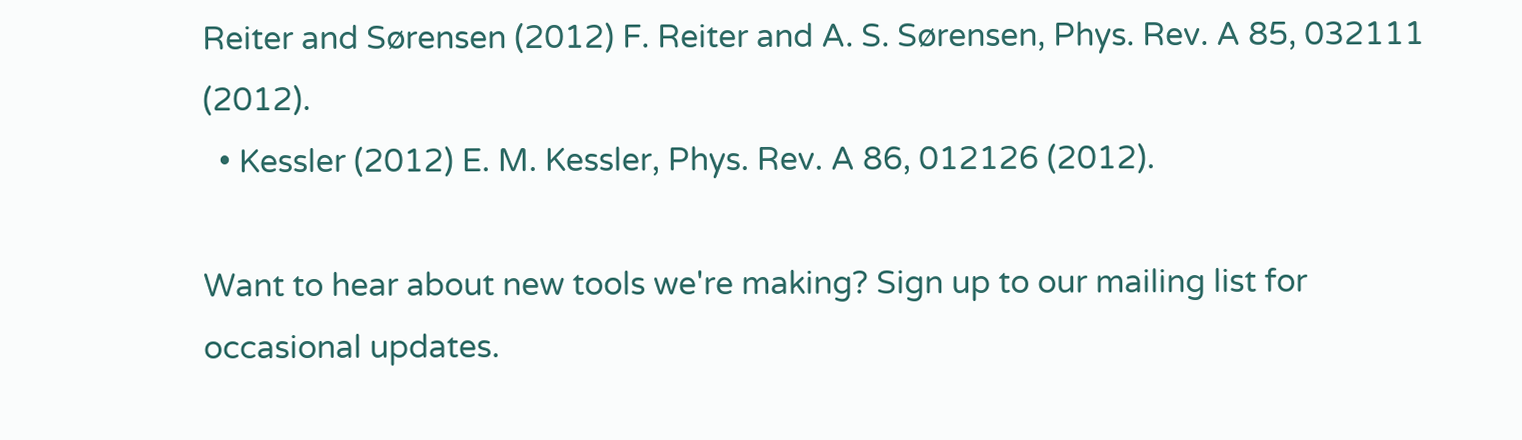Reiter and Sørensen (2012) F. Reiter and A. S. Sørensen, Phys. Rev. A 85, 032111 (2012).
  • Kessler (2012) E. M. Kessler, Phys. Rev. A 86, 012126 (2012).

Want to hear about new tools we're making? Sign up to our mailing list for occasional updates.